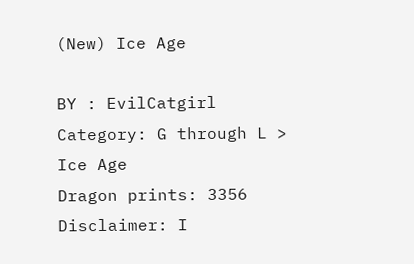(New) Ice Age

BY : EvilCatgirl
Category: G through L > Ice Age
Dragon prints: 3356
Disclaimer: I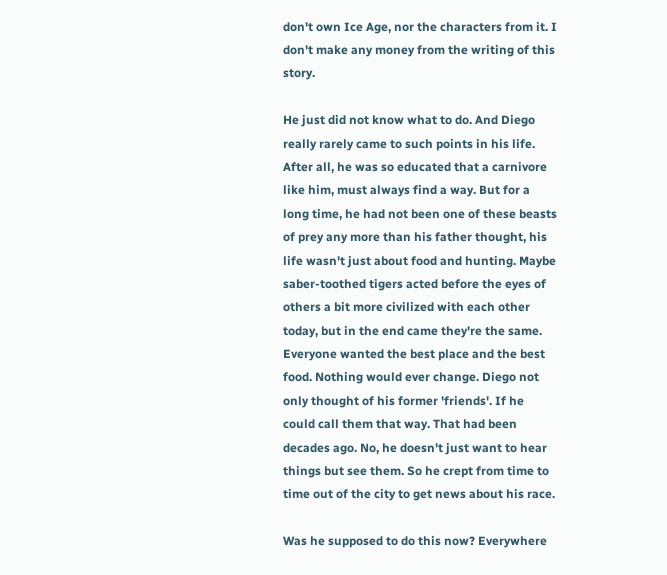don't own Ice Age, nor the characters from it. I don't make any money from the writing of this story.

He just did not know what to do. And Diego really rarely came to such points in his life. After all, he was so educated that a carnivore like him, must always find a way. But for a long time, he had not been one of these beasts of prey any more than his father thought, his life wasn't just about food and hunting. Maybe saber-toothed tigers acted before the eyes of others a bit more civilized with each other today, but in the end came they're the same. Everyone wanted the best place and the best food. Nothing would ever change. Diego not only thought of his former 'friends'. If he could call them that way. That had been decades ago. No, he doesn't just want to hear things but see them. So he crept from time to time out of the city to get news about his race.

Was he supposed to do this now? Everywhere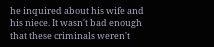he inquired about his wife and his niece. It wasn't bad enough that these criminals weren't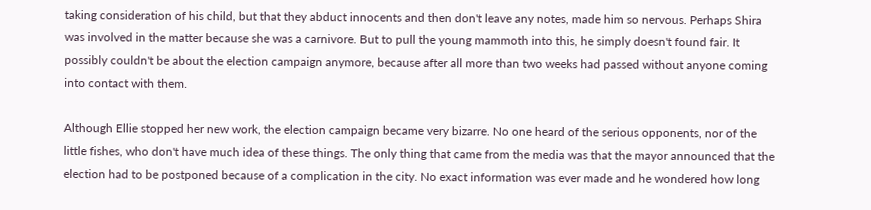taking consideration of his child, but that they abduct innocents and then don't leave any notes, made him so nervous. Perhaps Shira was involved in the matter because she was a carnivore. But to pull the young mammoth into this, he simply doesn't found fair. It possibly couldn't be about the election campaign anymore, because after all more than two weeks had passed without anyone coming into contact with them.

Although Ellie stopped her new work, the election campaign became very bizarre. No one heard of the serious opponents, nor of the little fishes, who don't have much idea of these things. The only thing that came from the media was that the mayor announced that the election had to be postponed because of a complication in the city. No exact information was ever made and he wondered how long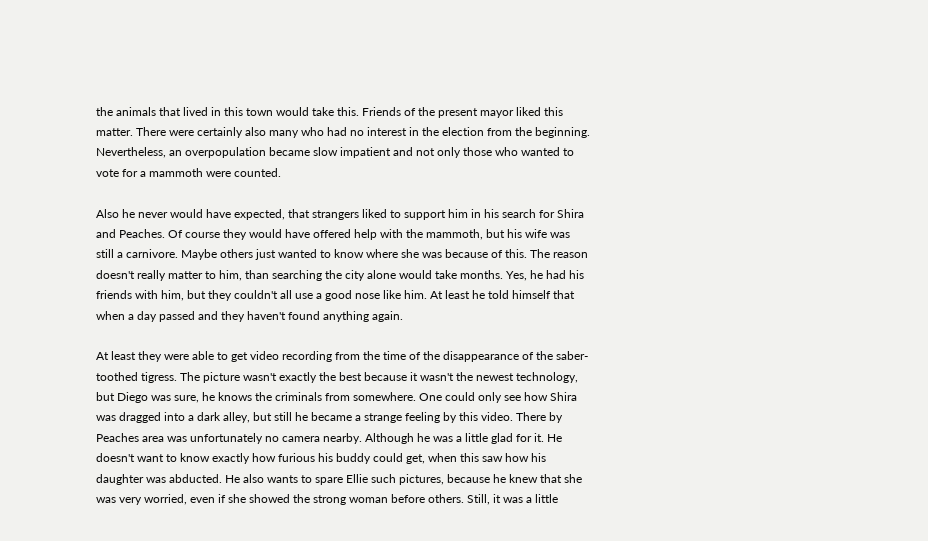the animals that lived in this town would take this. Friends of the present mayor liked this matter. There were certainly also many who had no interest in the election from the beginning. Nevertheless, an overpopulation became slow impatient and not only those who wanted to vote for a mammoth were counted.

Also he never would have expected, that strangers liked to support him in his search for Shira and Peaches. Of course they would have offered help with the mammoth, but his wife was still a carnivore. Maybe others just wanted to know where she was because of this. The reason doesn't really matter to him, than searching the city alone would take months. Yes, he had his friends with him, but they couldn't all use a good nose like him. At least he told himself that when a day passed and they haven't found anything again.

At least they were able to get video recording from the time of the disappearance of the saber-toothed tigress. The picture wasn't exactly the best because it wasn't the newest technology, but Diego was sure, he knows the criminals from somewhere. One could only see how Shira was dragged into a dark alley, but still he became a strange feeling by this video. There by Peaches area was unfortunately no camera nearby. Although he was a little glad for it. He doesn't want to know exactly how furious his buddy could get, when this saw how his daughter was abducted. He also wants to spare Ellie such pictures, because he knew that she was very worried, even if she showed the strong woman before others. Still, it was a little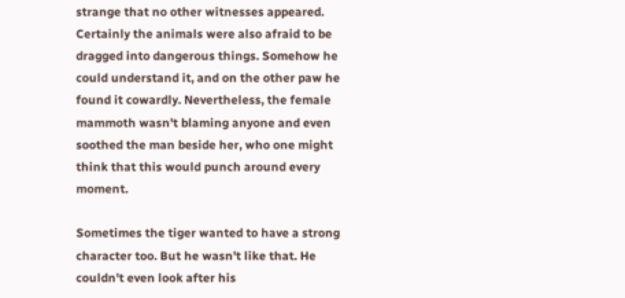strange that no other witnesses appeared. Certainly the animals were also afraid to be dragged into dangerous things. Somehow he could understand it, and on the other paw he found it cowardly. Nevertheless, the female mammoth wasn't blaming anyone and even soothed the man beside her, who one might think that this would punch around every moment.

Sometimes the tiger wanted to have a strong character too. But he wasn't like that. He couldn't even look after his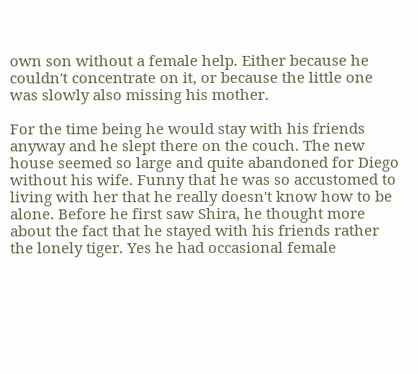own son without a female help. Either because he couldn't concentrate on it, or because the little one was slowly also missing his mother.

For the time being he would stay with his friends anyway and he slept there on the couch. The new house seemed so large and quite abandoned for Diego without his wife. Funny that he was so accustomed to living with her that he really doesn't know how to be alone. Before he first saw Shira, he thought more about the fact that he stayed with his friends rather the lonely tiger. Yes he had occasional female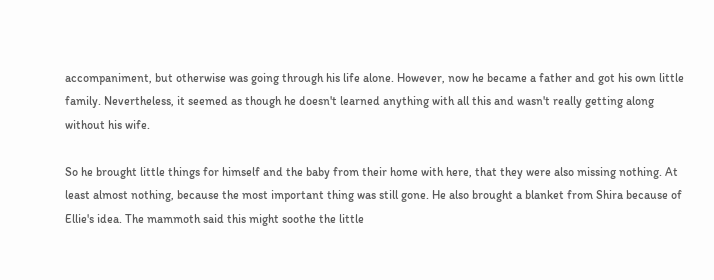accompaniment, but otherwise was going through his life alone. However, now he became a father and got his own little family. Nevertheless, it seemed as though he doesn't learned anything with all this and wasn't really getting along without his wife.

So he brought little things for himself and the baby from their home with here, that they were also missing nothing. At least almost nothing, because the most important thing was still gone. He also brought a blanket from Shira because of Ellie's idea. The mammoth said this might soothe the little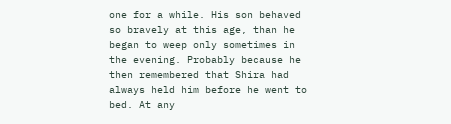one for a while. His son behaved so bravely at this age, than he began to weep only sometimes in the evening. Probably because he then remembered that Shira had always held him before he went to bed. At any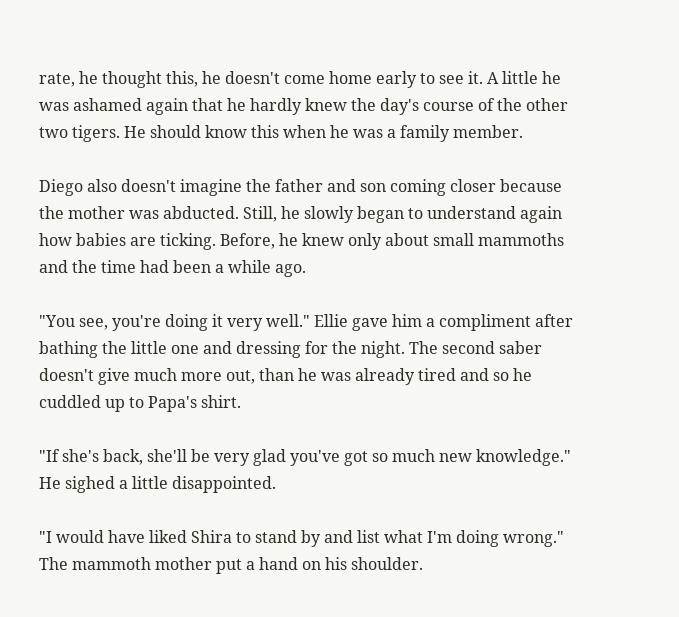rate, he thought this, he doesn't come home early to see it. A little he was ashamed again that he hardly knew the day's course of the other two tigers. He should know this when he was a family member.

Diego also doesn't imagine the father and son coming closer because the mother was abducted. Still, he slowly began to understand again how babies are ticking. Before, he knew only about small mammoths and the time had been a while ago.

"You see, you're doing it very well." Ellie gave him a compliment after bathing the little one and dressing for the night. The second saber doesn't give much more out, than he was already tired and so he cuddled up to Papa's shirt.

"If she's back, she'll be very glad you've got so much new knowledge." He sighed a little disappointed.

"I would have liked Shira to stand by and list what I'm doing wrong." The mammoth mother put a hand on his shoulder.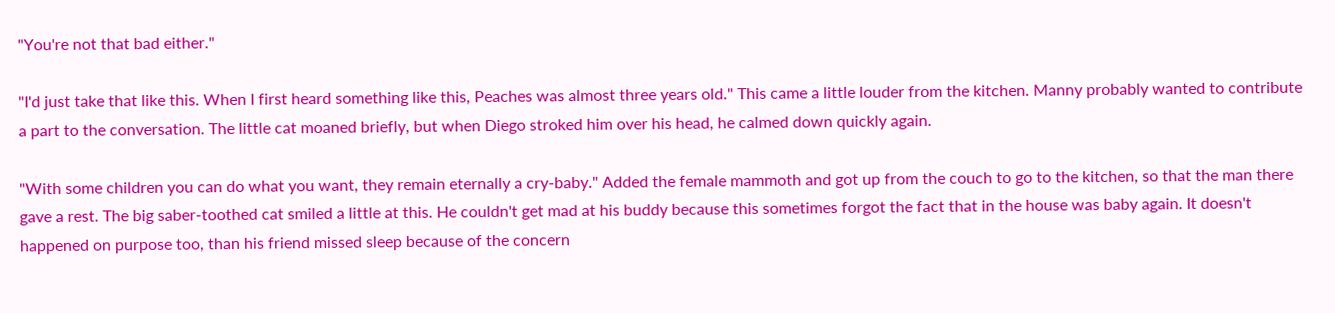"You're not that bad either."

"I'd just take that like this. When I first heard something like this, Peaches was almost three years old." This came a little louder from the kitchen. Manny probably wanted to contribute a part to the conversation. The little cat moaned briefly, but when Diego stroked him over his head, he calmed down quickly again.

"With some children you can do what you want, they remain eternally a cry-baby." Added the female mammoth and got up from the couch to go to the kitchen, so that the man there gave a rest. The big saber-toothed cat smiled a little at this. He couldn't get mad at his buddy because this sometimes forgot the fact that in the house was baby again. It doesn't happened on purpose too, than his friend missed sleep because of the concern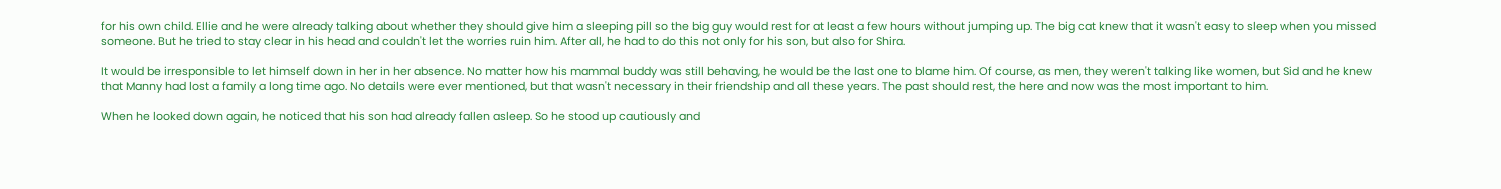for his own child. Ellie and he were already talking about whether they should give him a sleeping pill so the big guy would rest for at least a few hours without jumping up. The big cat knew that it wasn't easy to sleep when you missed someone. But he tried to stay clear in his head and couldn't let the worries ruin him. After all, he had to do this not only for his son, but also for Shira.

It would be irresponsible to let himself down in her in her absence. No matter how his mammal buddy was still behaving, he would be the last one to blame him. Of course, as men, they weren't talking like women, but Sid and he knew that Manny had lost a family a long time ago. No details were ever mentioned, but that wasn't necessary in their friendship and all these years. The past should rest, the here and now was the most important to him.

When he looked down again, he noticed that his son had already fallen asleep. So he stood up cautiously and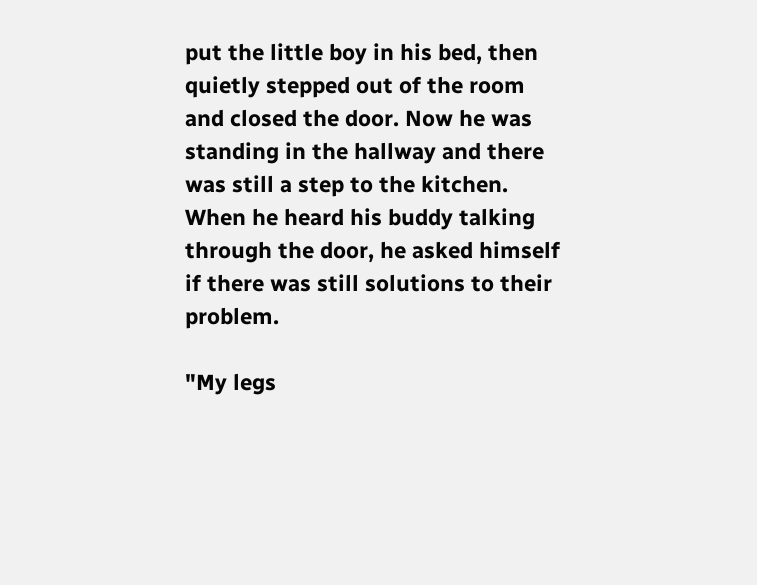put the little boy in his bed, then quietly stepped out of the room and closed the door. Now he was standing in the hallway and there was still a step to the kitchen. When he heard his buddy talking through the door, he asked himself if there was still solutions to their problem.

"My legs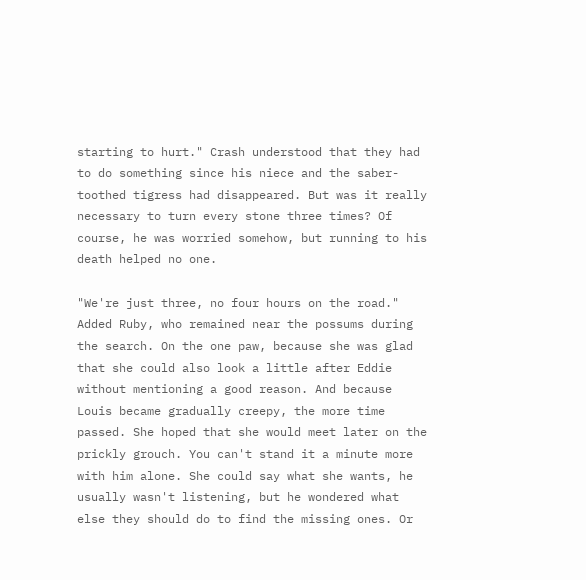starting to hurt." Crash understood that they had to do something since his niece and the saber-toothed tigress had disappeared. But was it really necessary to turn every stone three times? Of course, he was worried somehow, but running to his death helped no one.

"We're just three, no four hours on the road." Added Ruby, who remained near the possums during the search. On the one paw, because she was glad that she could also look a little after Eddie without mentioning a good reason. And because Louis became gradually creepy, the more time passed. She hoped that she would meet later on the prickly grouch. You can't stand it a minute more with him alone. She could say what she wants, he usually wasn't listening, but he wondered what else they should do to find the missing ones. Or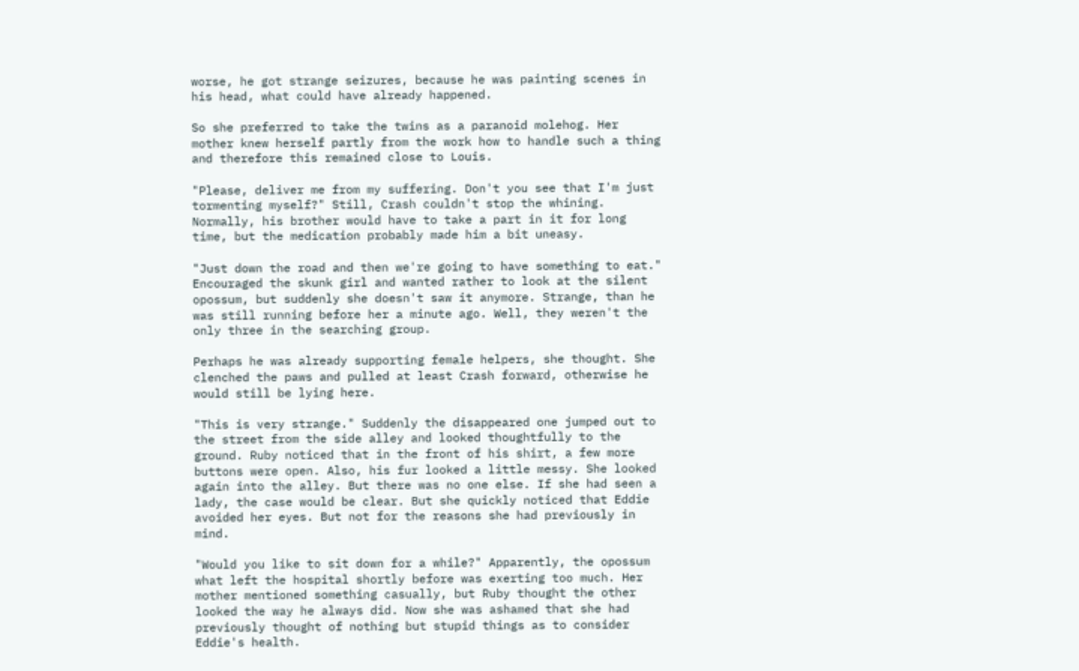worse, he got strange seizures, because he was painting scenes in his head, what could have already happened.

So she preferred to take the twins as a paranoid molehog. Her mother knew herself partly from the work how to handle such a thing and therefore this remained close to Louis.

"Please, deliver me from my suffering. Don't you see that I'm just tormenting myself?" Still, Crash couldn't stop the whining. Normally, his brother would have to take a part in it for long time, but the medication probably made him a bit uneasy.

"Just down the road and then we're going to have something to eat." Encouraged the skunk girl and wanted rather to look at the silent opossum, but suddenly she doesn't saw it anymore. Strange, than he was still running before her a minute ago. Well, they weren't the only three in the searching group.

Perhaps he was already supporting female helpers, she thought. She clenched the paws and pulled at least Crash forward, otherwise he would still be lying here.

"This is very strange." Suddenly the disappeared one jumped out to the street from the side alley and looked thoughtfully to the ground. Ruby noticed that in the front of his shirt, a few more buttons were open. Also, his fur looked a little messy. She looked again into the alley. But there was no one else. If she had seen a lady, the case would be clear. But she quickly noticed that Eddie avoided her eyes. But not for the reasons she had previously in mind.

"Would you like to sit down for a while?" Apparently, the opossum what left the hospital shortly before was exerting too much. Her mother mentioned something casually, but Ruby thought the other looked the way he always did. Now she was ashamed that she had previously thought of nothing but stupid things as to consider Eddie's health.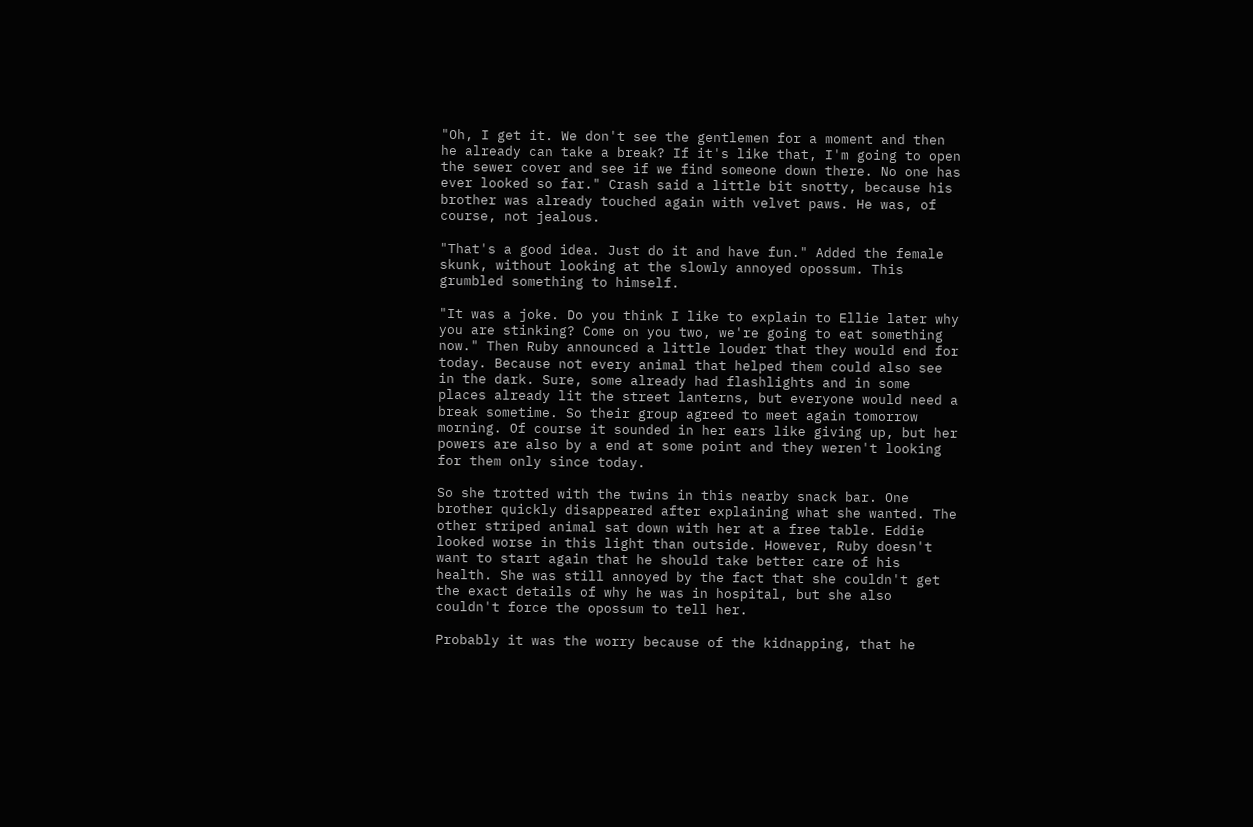"Oh, I get it. We don't see the gentlemen for a moment and then he already can take a break? If it's like that, I'm going to open the sewer cover and see if we find someone down there. No one has ever looked so far." Crash said a little bit snotty, because his brother was already touched again with velvet paws. He was, of course, not jealous.

"That's a good idea. Just do it and have fun." Added the female skunk, without looking at the slowly annoyed opossum. This grumbled something to himself.

"It was a joke. Do you think I like to explain to Ellie later why you are stinking? Come on you two, we're going to eat something now." Then Ruby announced a little louder that they would end for today. Because not every animal that helped them could also see in the dark. Sure, some already had flashlights and in some places already lit the street lanterns, but everyone would need a break sometime. So their group agreed to meet again tomorrow morning. Of course it sounded in her ears like giving up, but her powers are also by a end at some point and they weren't looking for them only since today.

So she trotted with the twins in this nearby snack bar. One brother quickly disappeared after explaining what she wanted. The other striped animal sat down with her at a free table. Eddie looked worse in this light than outside. However, Ruby doesn't want to start again that he should take better care of his health. She was still annoyed by the fact that she couldn't get the exact details of why he was in hospital, but she also couldn't force the opossum to tell her.

Probably it was the worry because of the kidnapping, that he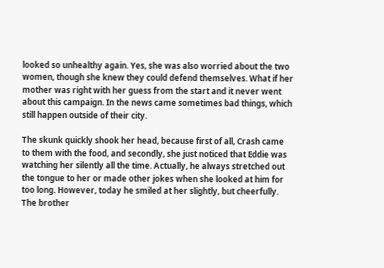looked so unhealthy again. Yes, she was also worried about the two women, though she knew they could defend themselves. What if her mother was right with her guess from the start and it never went about this campaign. In the news came sometimes bad things, which still happen outside of their city.

The skunk quickly shook her head, because first of all, Crash came to them with the food, and secondly, she just noticed that Eddie was watching her silently all the time. Actually, he always stretched out the tongue to her or made other jokes when she looked at him for too long. However, today he smiled at her slightly, but cheerfully. The brother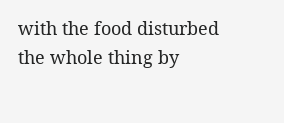with the food disturbed the whole thing by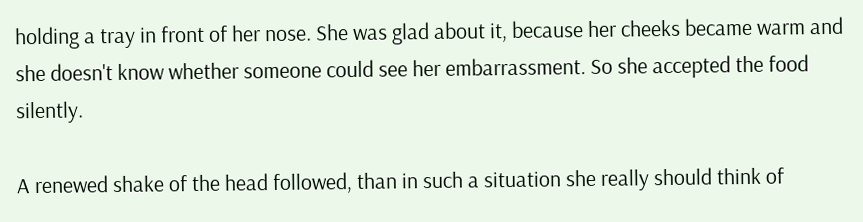holding a tray in front of her nose. She was glad about it, because her cheeks became warm and she doesn't know whether someone could see her embarrassment. So she accepted the food silently.

A renewed shake of the head followed, than in such a situation she really should think of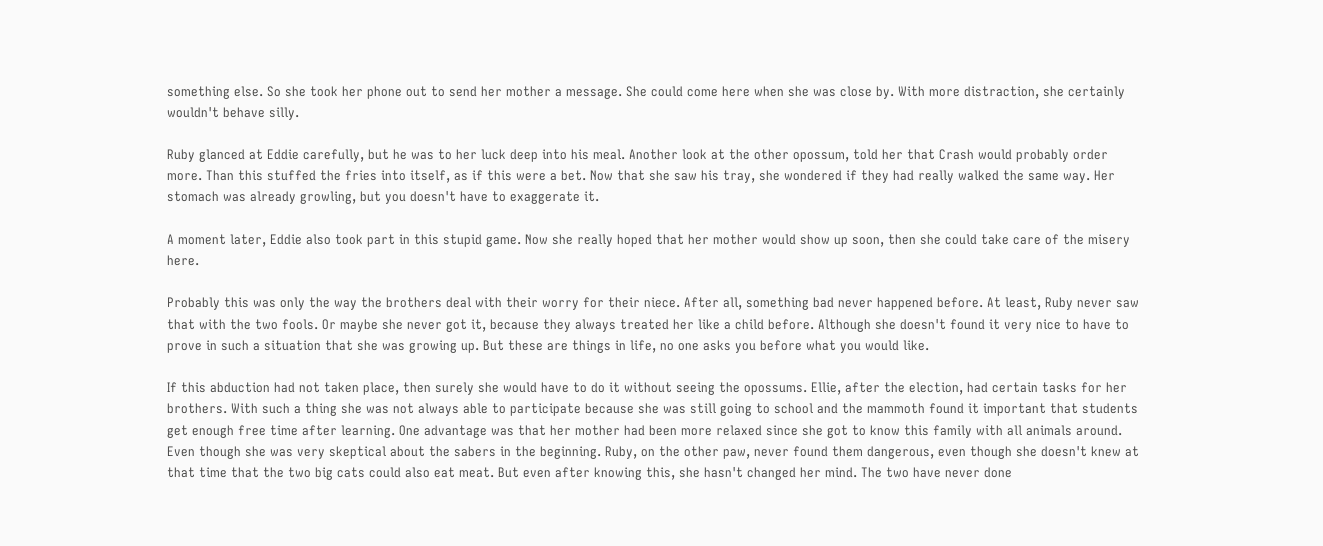something else. So she took her phone out to send her mother a message. She could come here when she was close by. With more distraction, she certainly wouldn't behave silly.

Ruby glanced at Eddie carefully, but he was to her luck deep into his meal. Another look at the other opossum, told her that Crash would probably order more. Than this stuffed the fries into itself, as if this were a bet. Now that she saw his tray, she wondered if they had really walked the same way. Her stomach was already growling, but you doesn't have to exaggerate it.

A moment later, Eddie also took part in this stupid game. Now she really hoped that her mother would show up soon, then she could take care of the misery here.

Probably this was only the way the brothers deal with their worry for their niece. After all, something bad never happened before. At least, Ruby never saw that with the two fools. Or maybe she never got it, because they always treated her like a child before. Although she doesn't found it very nice to have to prove in such a situation that she was growing up. But these are things in life, no one asks you before what you would like.

If this abduction had not taken place, then surely she would have to do it without seeing the opossums. Ellie, after the election, had certain tasks for her brothers. With such a thing she was not always able to participate because she was still going to school and the mammoth found it important that students get enough free time after learning. One advantage was that her mother had been more relaxed since she got to know this family with all animals around. Even though she was very skeptical about the sabers in the beginning. Ruby, on the other paw, never found them dangerous, even though she doesn't knew at that time that the two big cats could also eat meat. But even after knowing this, she hasn't changed her mind. The two have never done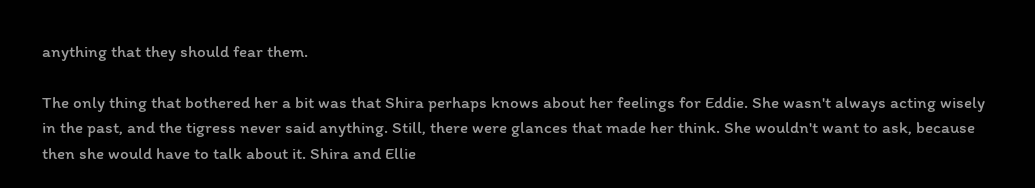anything that they should fear them.

The only thing that bothered her a bit was that Shira perhaps knows about her feelings for Eddie. She wasn't always acting wisely in the past, and the tigress never said anything. Still, there were glances that made her think. She wouldn't want to ask, because then she would have to talk about it. Shira and Ellie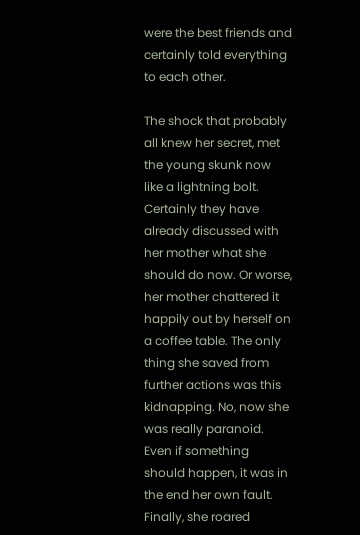were the best friends and certainly told everything to each other.

The shock that probably all knew her secret, met the young skunk now like a lightning bolt. Certainly they have already discussed with her mother what she should do now. Or worse, her mother chattered it happily out by herself on a coffee table. The only thing she saved from further actions was this kidnapping. No, now she was really paranoid. Even if something should happen, it was in the end her own fault. Finally, she roared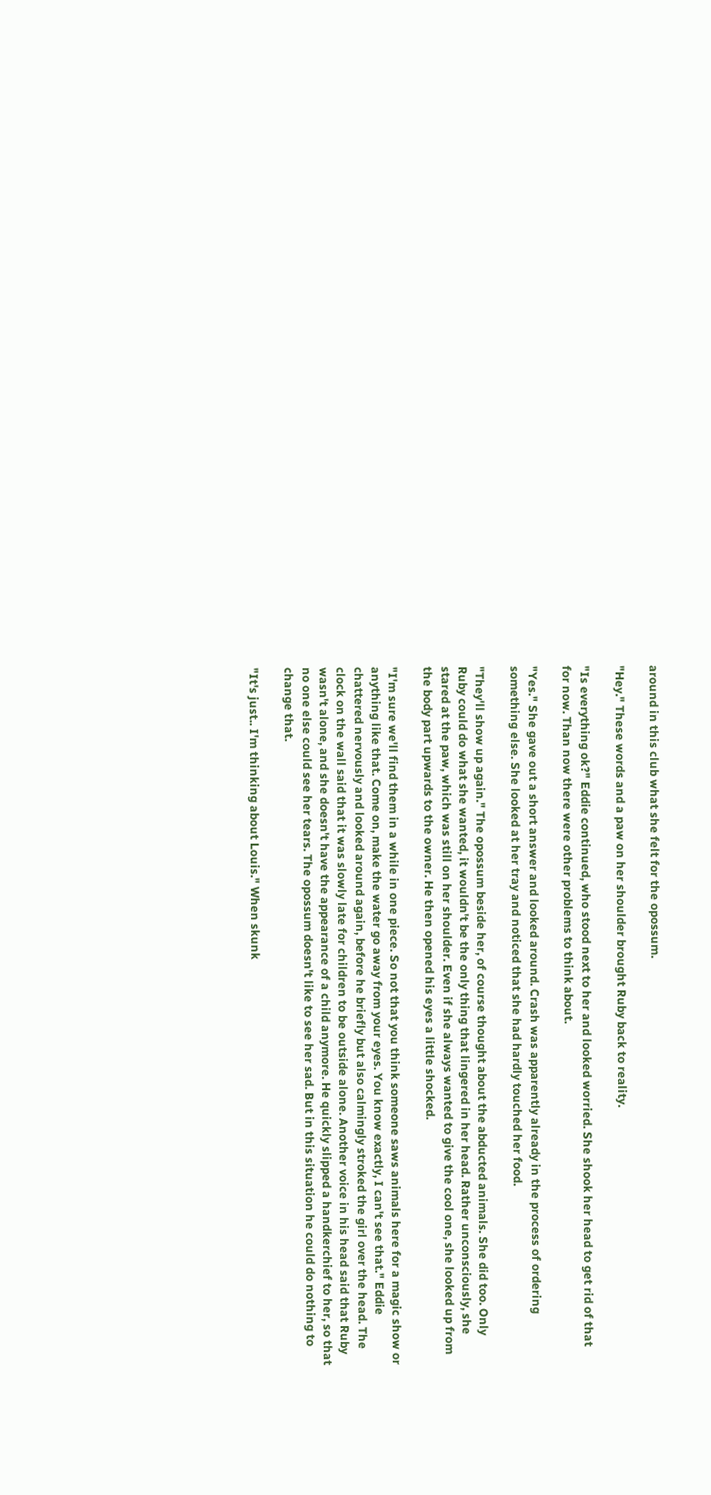around in this club what she felt for the opossum.

"Hey." These words and a paw on her shoulder brought Ruby back to reality.

"Is everything ok?" Eddie continued, who stood next to her and looked worried. She shook her head to get rid of that for now. Than now there were other problems to think about.

"Yes." She gave out a short answer and looked around. Crash was apparently already in the process of ordering something else. She looked at her tray and noticed that she had hardly touched her food.

"They'll show up again." The opossum beside her, of course thought about the abducted animals. She did too. Only Ruby could do what she wanted, it wouldn't be the only thing that lingered in her head. Rather unconsciously, she stared at the paw, which was still on her shoulder. Even if she always wanted to give the cool one, she looked up from the body part upwards to the owner. He then opened his eyes a little shocked.

"I'm sure we'll find them in a while in one piece. So not that you think someone saws animals here for a magic show or anything like that. Come on, make the water go away from your eyes. You know exactly, I can't see that." Eddie chattered nervously and looked around again, before he briefly but also calmingly stroked the girl over the head. The clock on the wall said that it was slowly late for children to be outside alone. Another voice in his head said that Ruby wasn't alone, and she doesn't have the appearance of a child anymore. He quickly slipped a handkerchief to her, so that no one else could see her tears. The opossum doesn't like to see her sad. But in this situation he could do nothing to change that.

"It's just.. I'm thinking about Louis." When skunk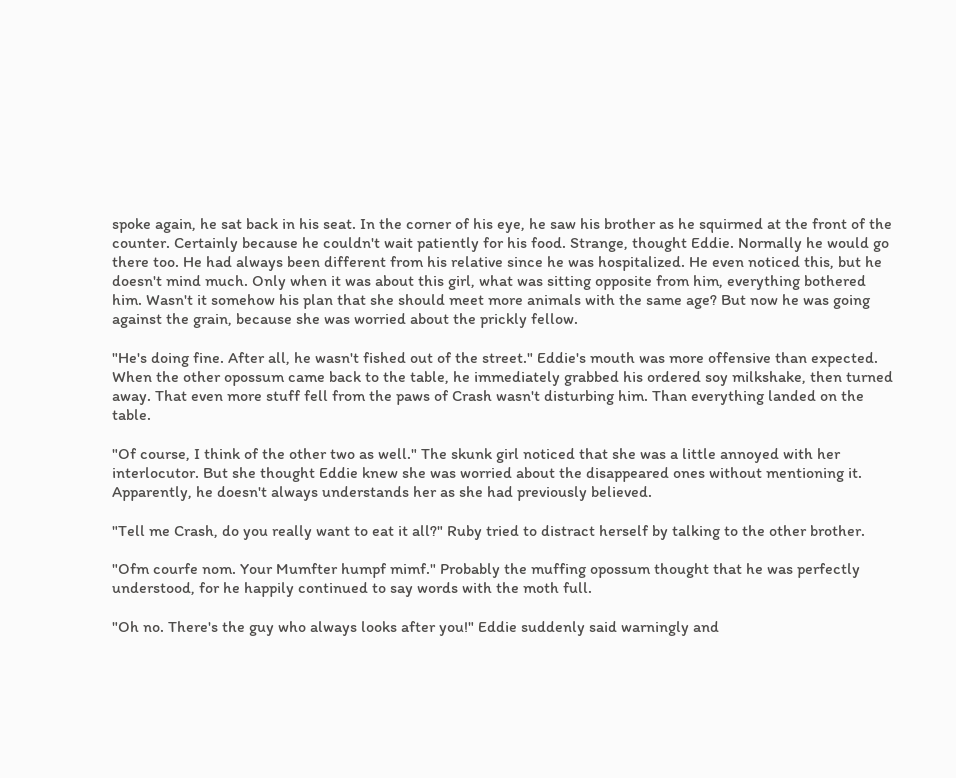spoke again, he sat back in his seat. In the corner of his eye, he saw his brother as he squirmed at the front of the counter. Certainly because he couldn't wait patiently for his food. Strange, thought Eddie. Normally he would go there too. He had always been different from his relative since he was hospitalized. He even noticed this, but he doesn't mind much. Only when it was about this girl, what was sitting opposite from him, everything bothered him. Wasn't it somehow his plan that she should meet more animals with the same age? But now he was going against the grain, because she was worried about the prickly fellow.

"He's doing fine. After all, he wasn't fished out of the street." Eddie's mouth was more offensive than expected. When the other opossum came back to the table, he immediately grabbed his ordered soy milkshake, then turned away. That even more stuff fell from the paws of Crash wasn't disturbing him. Than everything landed on the table.

"Of course, I think of the other two as well." The skunk girl noticed that she was a little annoyed with her interlocutor. But she thought Eddie knew she was worried about the disappeared ones without mentioning it. Apparently, he doesn't always understands her as she had previously believed.

"Tell me Crash, do you really want to eat it all?" Ruby tried to distract herself by talking to the other brother.

"Ofm courfe nom. Your Mumfter humpf mimf." Probably the muffing opossum thought that he was perfectly understood, for he happily continued to say words with the moth full.

"Oh no. There's the guy who always looks after you!" Eddie suddenly said warningly and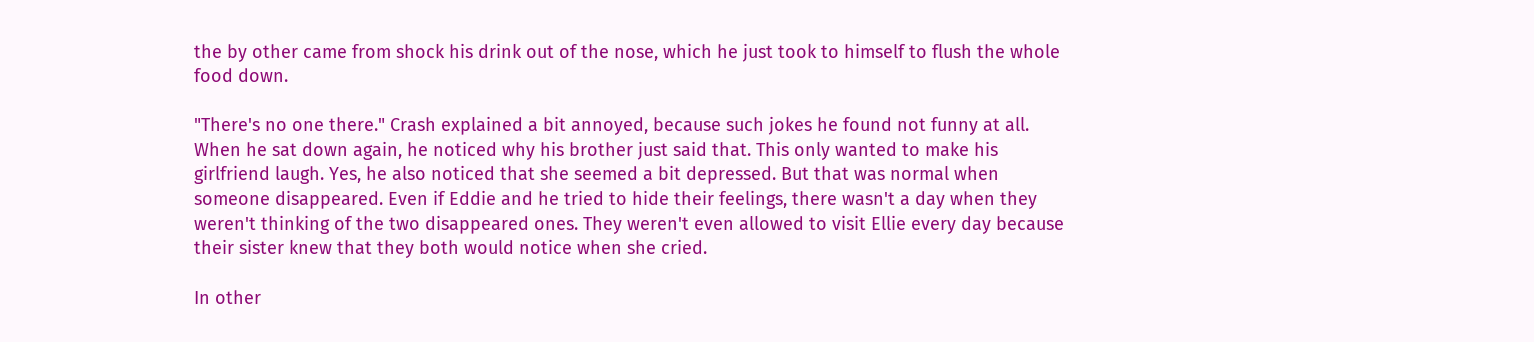the by other came from shock his drink out of the nose, which he just took to himself to flush the whole food down.

"There's no one there." Crash explained a bit annoyed, because such jokes he found not funny at all. When he sat down again, he noticed why his brother just said that. This only wanted to make his girlfriend laugh. Yes, he also noticed that she seemed a bit depressed. But that was normal when someone disappeared. Even if Eddie and he tried to hide their feelings, there wasn't a day when they weren't thinking of the two disappeared ones. They weren't even allowed to visit Ellie every day because their sister knew that they both would notice when she cried.

In other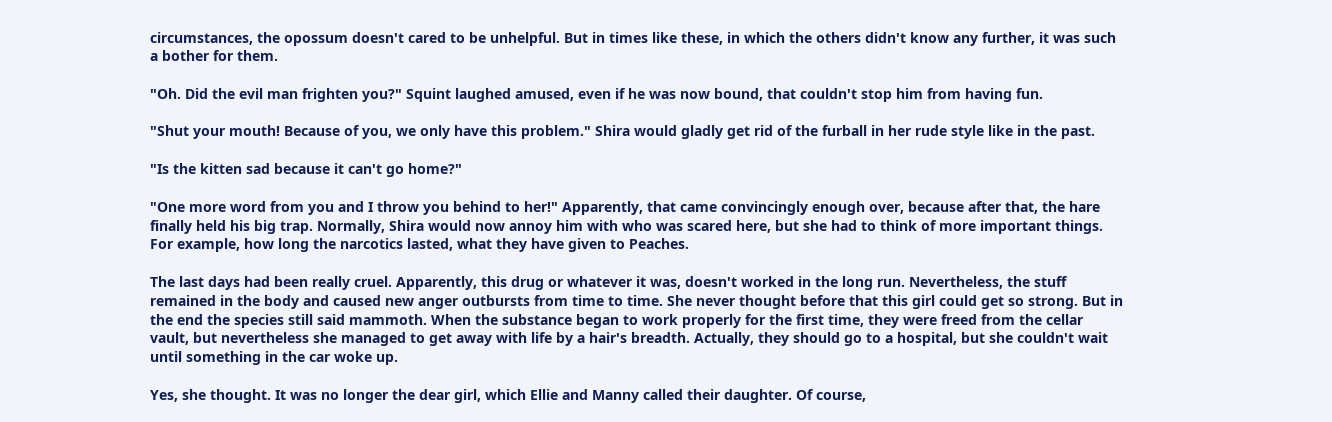circumstances, the opossum doesn't cared to be unhelpful. But in times like these, in which the others didn't know any further, it was such a bother for them.

"Oh. Did the evil man frighten you?" Squint laughed amused, even if he was now bound, that couldn't stop him from having fun.

"Shut your mouth! Because of you, we only have this problem." Shira would gladly get rid of the furball in her rude style like in the past.

"Is the kitten sad because it can't go home?"

"One more word from you and I throw you behind to her!" Apparently, that came convincingly enough over, because after that, the hare finally held his big trap. Normally, Shira would now annoy him with who was scared here, but she had to think of more important things. For example, how long the narcotics lasted, what they have given to Peaches.

The last days had been really cruel. Apparently, this drug or whatever it was, doesn't worked in the long run. Nevertheless, the stuff remained in the body and caused new anger outbursts from time to time. She never thought before that this girl could get so strong. But in the end the species still said mammoth. When the substance began to work properly for the first time, they were freed from the cellar vault, but nevertheless she managed to get away with life by a hair's breadth. Actually, they should go to a hospital, but she couldn't wait until something in the car woke up.

Yes, she thought. It was no longer the dear girl, which Ellie and Manny called their daughter. Of course,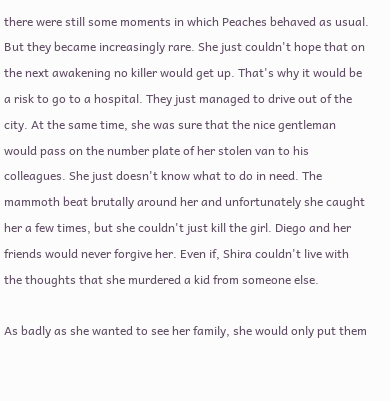there were still some moments in which Peaches behaved as usual. But they became increasingly rare. She just couldn't hope that on the next awakening no killer would get up. That's why it would be a risk to go to a hospital. They just managed to drive out of the city. At the same time, she was sure that the nice gentleman would pass on the number plate of her stolen van to his colleagues. She just doesn't know what to do in need. The mammoth beat brutally around her and unfortunately she caught her a few times, but she couldn't just kill the girl. Diego and her friends would never forgive her. Even if, Shira couldn't live with the thoughts that she murdered a kid from someone else.

As badly as she wanted to see her family, she would only put them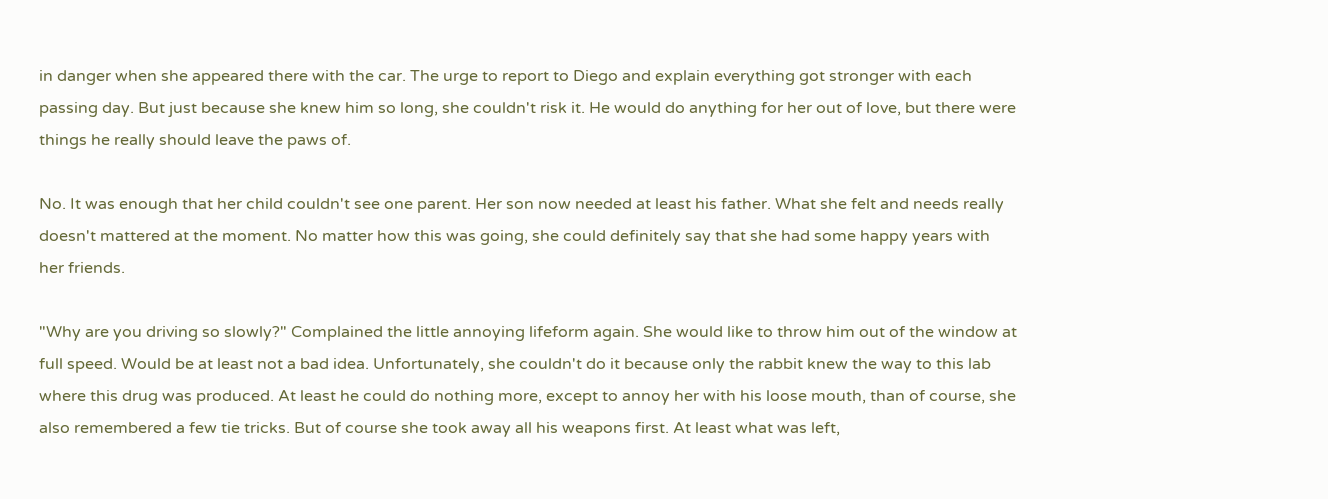in danger when she appeared there with the car. The urge to report to Diego and explain everything got stronger with each passing day. But just because she knew him so long, she couldn't risk it. He would do anything for her out of love, but there were things he really should leave the paws of.

No. It was enough that her child couldn't see one parent. Her son now needed at least his father. What she felt and needs really doesn't mattered at the moment. No matter how this was going, she could definitely say that she had some happy years with her friends.

"Why are you driving so slowly?" Complained the little annoying lifeform again. She would like to throw him out of the window at full speed. Would be at least not a bad idea. Unfortunately, she couldn't do it because only the rabbit knew the way to this lab where this drug was produced. At least he could do nothing more, except to annoy her with his loose mouth, than of course, she also remembered a few tie tricks. But of course she took away all his weapons first. At least what was left,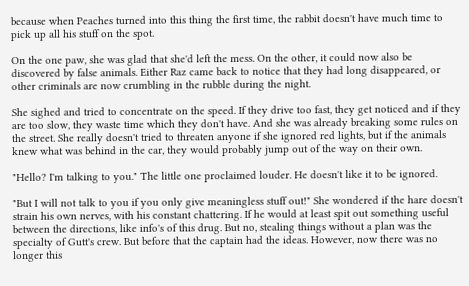because when Peaches turned into this thing the first time, the rabbit doesn't have much time to pick up all his stuff on the spot.

On the one paw, she was glad that she'd left the mess. On the other, it could now also be discovered by false animals. Either Raz came back to notice that they had long disappeared, or other criminals are now crumbling in the rubble during the night.

She sighed and tried to concentrate on the speed. If they drive too fast, they get noticed and if they are too slow, they waste time which they don't have. And she was already breaking some rules on the street. She really doesn't tried to threaten anyone if she ignored red lights, but if the animals knew what was behind in the car, they would probably jump out of the way on their own.

"Hello? I'm talking to you." The little one proclaimed louder. He doesn't like it to be ignored.

"But I will not talk to you if you only give meaningless stuff out!" She wondered if the hare doesn't strain his own nerves, with his constant chattering. If he would at least spit out something useful between the directions, like info's of this drug. But no, stealing things without a plan was the specialty of Gutt's crew. But before that the captain had the ideas. However, now there was no longer this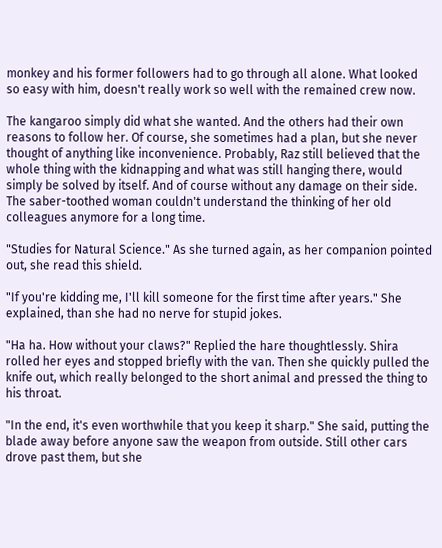monkey and his former followers had to go through all alone. What looked so easy with him, doesn't really work so well with the remained crew now.

The kangaroo simply did what she wanted. And the others had their own reasons to follow her. Of course, she sometimes had a plan, but she never thought of anything like inconvenience. Probably, Raz still believed that the whole thing with the kidnapping and what was still hanging there, would simply be solved by itself. And of course without any damage on their side. The saber-toothed woman couldn't understand the thinking of her old colleagues anymore for a long time.

"Studies for Natural Science." As she turned again, as her companion pointed out, she read this shield.

"If you're kidding me, I'll kill someone for the first time after years." She explained, than she had no nerve for stupid jokes.

"Ha ha. How without your claws?" Replied the hare thoughtlessly. Shira rolled her eyes and stopped briefly with the van. Then she quickly pulled the knife out, which really belonged to the short animal and pressed the thing to his throat.

"In the end, it's even worthwhile that you keep it sharp." She said, putting the blade away before anyone saw the weapon from outside. Still other cars drove past them, but she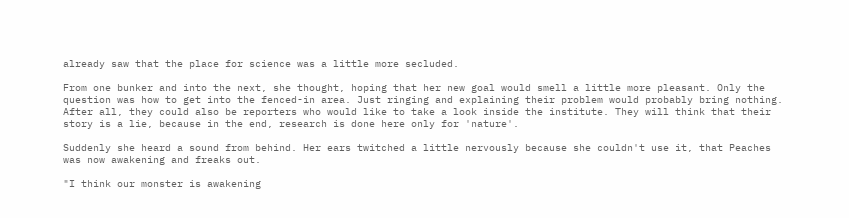already saw that the place for science was a little more secluded.

From one bunker and into the next, she thought, hoping that her new goal would smell a little more pleasant. Only the question was how to get into the fenced-in area. Just ringing and explaining their problem would probably bring nothing. After all, they could also be reporters who would like to take a look inside the institute. They will think that their story is a lie, because in the end, research is done here only for 'nature'.

Suddenly she heard a sound from behind. Her ears twitched a little nervously because she couldn't use it, that Peaches was now awakening and freaks out.

"I think our monster is awakening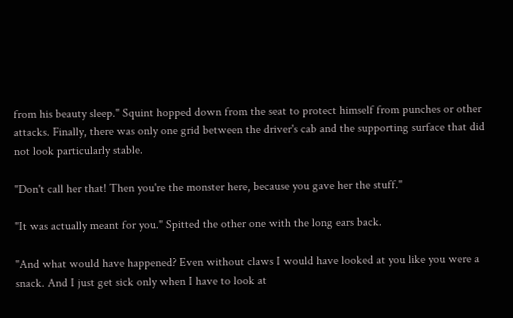from his beauty sleep." Squint hopped down from the seat to protect himself from punches or other attacks. Finally, there was only one grid between the driver's cab and the supporting surface that did not look particularly stable.

"Don't call her that! Then you're the monster here, because you gave her the stuff."

"It was actually meant for you." Spitted the other one with the long ears back.

"And what would have happened? Even without claws I would have looked at you like you were a snack. And I just get sick only when I have to look at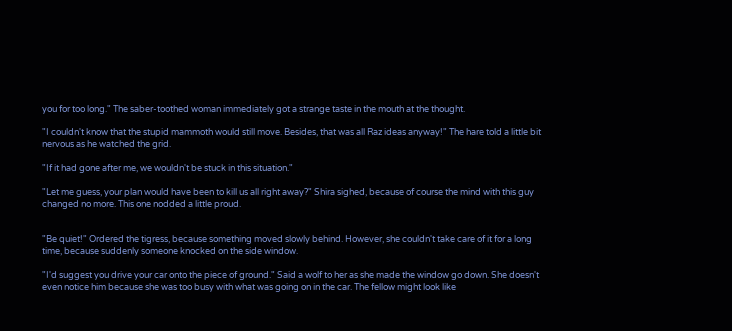you for too long." The saber-toothed woman immediately got a strange taste in the mouth at the thought.

"I couldn't know that the stupid mammoth would still move. Besides, that was all Raz ideas anyway!" The hare told a little bit nervous as he watched the grid.

"If it had gone after me, we wouldn't be stuck in this situation."

"Let me guess, your plan would have been to kill us all right away?" Shira sighed, because of course the mind with this guy changed no more. This one nodded a little proud.


"Be quiet!" Ordered the tigress, because something moved slowly behind. However, she couldn't take care of it for a long time, because suddenly someone knocked on the side window.

"I'd suggest you drive your car onto the piece of ground." Said a wolf to her as she made the window go down. She doesn't even notice him because she was too busy with what was going on in the car. The fellow might look like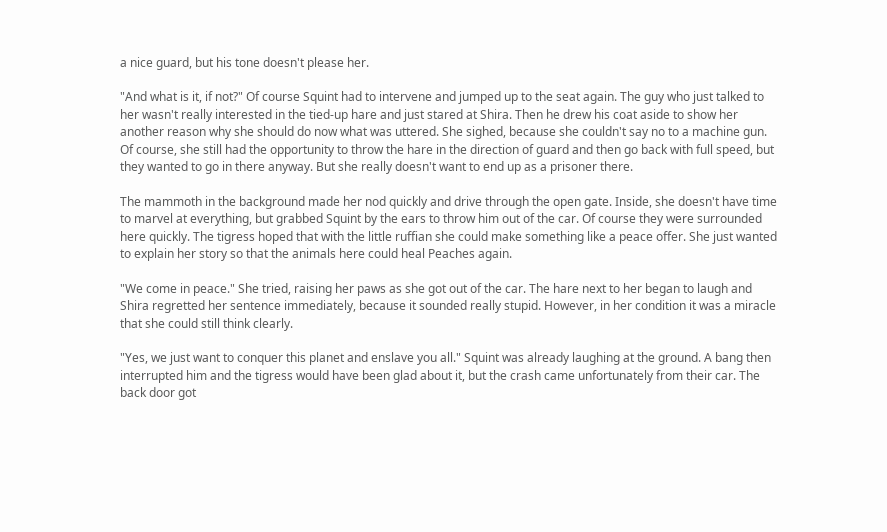a nice guard, but his tone doesn't please her.

"And what is it, if not?" Of course Squint had to intervene and jumped up to the seat again. The guy who just talked to her wasn't really interested in the tied-up hare and just stared at Shira. Then he drew his coat aside to show her another reason why she should do now what was uttered. She sighed, because she couldn't say no to a machine gun. Of course, she still had the opportunity to throw the hare in the direction of guard and then go back with full speed, but they wanted to go in there anyway. But she really doesn't want to end up as a prisoner there.

The mammoth in the background made her nod quickly and drive through the open gate. Inside, she doesn't have time to marvel at everything, but grabbed Squint by the ears to throw him out of the car. Of course they were surrounded here quickly. The tigress hoped that with the little ruffian she could make something like a peace offer. She just wanted to explain her story so that the animals here could heal Peaches again.

"We come in peace." She tried, raising her paws as she got out of the car. The hare next to her began to laugh and Shira regretted her sentence immediately, because it sounded really stupid. However, in her condition it was a miracle that she could still think clearly.

"Yes, we just want to conquer this planet and enslave you all." Squint was already laughing at the ground. A bang then interrupted him and the tigress would have been glad about it, but the crash came unfortunately from their car. The back door got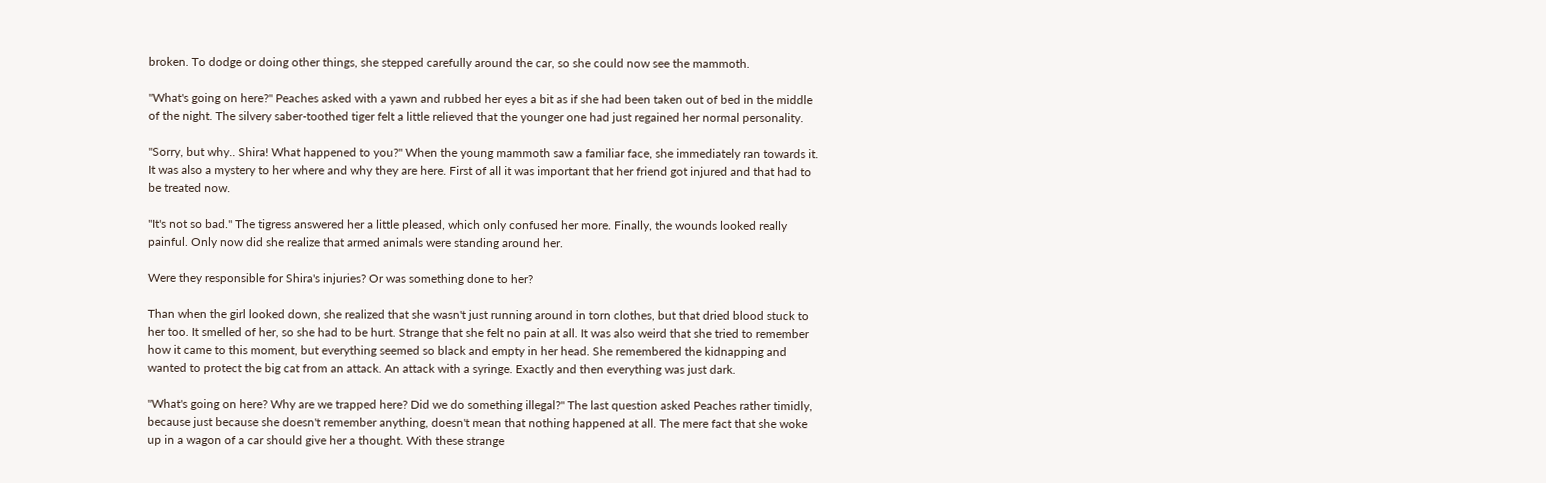broken. To dodge or doing other things, she stepped carefully around the car, so she could now see the mammoth.

"What's going on here?" Peaches asked with a yawn and rubbed her eyes a bit as if she had been taken out of bed in the middle of the night. The silvery saber-toothed tiger felt a little relieved that the younger one had just regained her normal personality.

"Sorry, but why.. Shira! What happened to you?" When the young mammoth saw a familiar face, she immediately ran towards it. It was also a mystery to her where and why they are here. First of all it was important that her friend got injured and that had to be treated now.

"It's not so bad." The tigress answered her a little pleased, which only confused her more. Finally, the wounds looked really painful. Only now did she realize that armed animals were standing around her.

Were they responsible for Shira's injuries? Or was something done to her?

Than when the girl looked down, she realized that she wasn't just running around in torn clothes, but that dried blood stuck to her too. It smelled of her, so she had to be hurt. Strange that she felt no pain at all. It was also weird that she tried to remember how it came to this moment, but everything seemed so black and empty in her head. She remembered the kidnapping and wanted to protect the big cat from an attack. An attack with a syringe. Exactly and then everything was just dark.

"What's going on here? Why are we trapped here? Did we do something illegal?" The last question asked Peaches rather timidly, because just because she doesn't remember anything, doesn't mean that nothing happened at all. The mere fact that she woke up in a wagon of a car should give her a thought. With these strange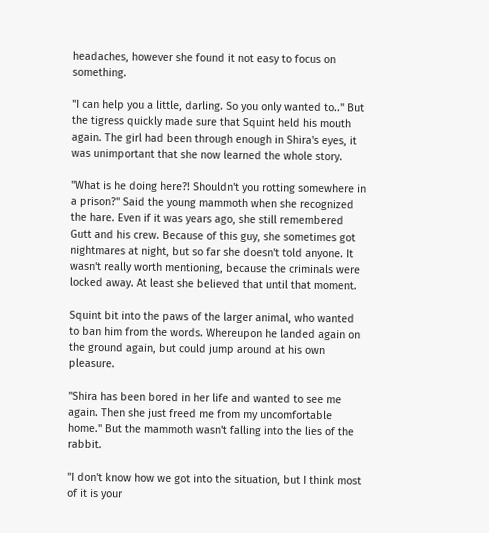headaches, however she found it not easy to focus on something.

"I can help you a little, darling. So you only wanted to.." But the tigress quickly made sure that Squint held his mouth again. The girl had been through enough in Shira's eyes, it was unimportant that she now learned the whole story.

"What is he doing here?! Shouldn't you rotting somewhere in a prison?" Said the young mammoth when she recognized the hare. Even if it was years ago, she still remembered Gutt and his crew. Because of this guy, she sometimes got nightmares at night, but so far she doesn't told anyone. It wasn't really worth mentioning, because the criminals were locked away. At least she believed that until that moment.

Squint bit into the paws of the larger animal, who wanted to ban him from the words. Whereupon he landed again on the ground again, but could jump around at his own pleasure.

"Shira has been bored in her life and wanted to see me again. Then she just freed me from my uncomfortable home." But the mammoth wasn't falling into the lies of the rabbit.

"I don't know how we got into the situation, but I think most of it is your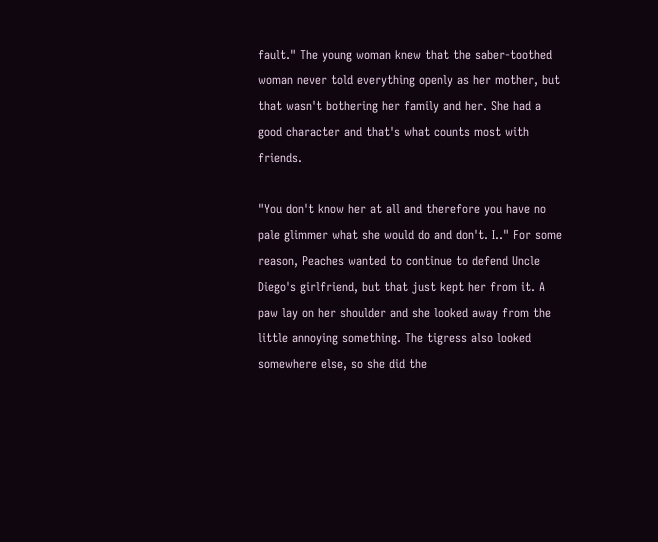fault." The young woman knew that the saber-toothed woman never told everything openly as her mother, but that wasn't bothering her family and her. She had a good character and that's what counts most with friends.

"You don't know her at all and therefore you have no pale glimmer what she would do and don't. I.." For some reason, Peaches wanted to continue to defend Uncle Diego's girlfriend, but that just kept her from it. A paw lay on her shoulder and she looked away from the little annoying something. The tigress also looked somewhere else, so she did the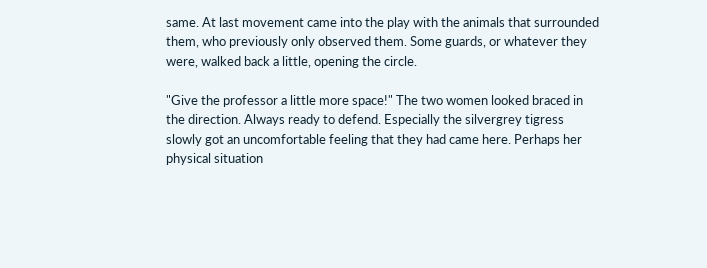same. At last movement came into the play with the animals that surrounded them, who previously only observed them. Some guards, or whatever they were, walked back a little, opening the circle.

"Give the professor a little more space!" The two women looked braced in the direction. Always ready to defend. Especially the silvergrey tigress slowly got an uncomfortable feeling that they had came here. Perhaps her physical situation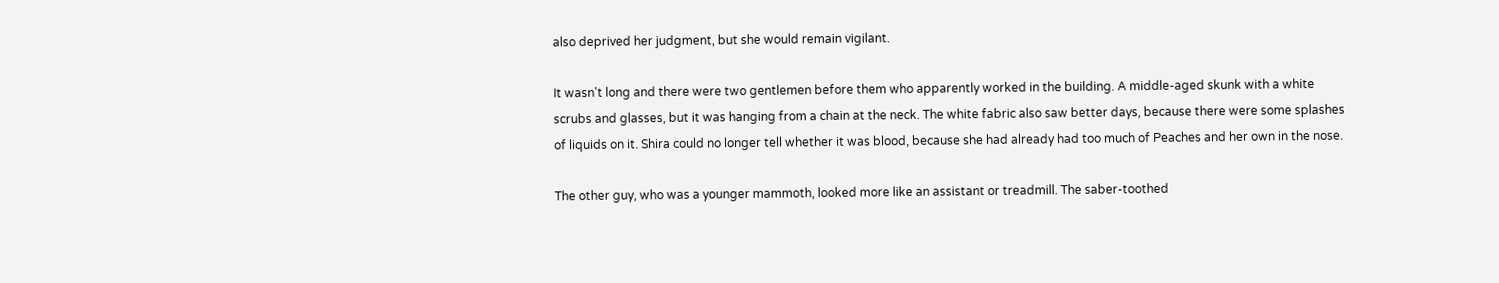also deprived her judgment, but she would remain vigilant.

It wasn't long and there were two gentlemen before them who apparently worked in the building. A middle-aged skunk with a white scrubs and glasses, but it was hanging from a chain at the neck. The white fabric also saw better days, because there were some splashes of liquids on it. Shira could no longer tell whether it was blood, because she had already had too much of Peaches and her own in the nose.

The other guy, who was a younger mammoth, looked more like an assistant or treadmill. The saber-toothed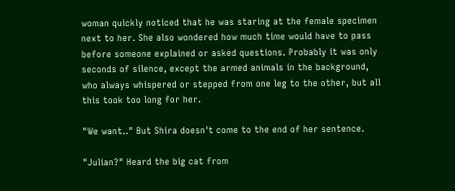woman quickly noticed that he was staring at the female specimen next to her. She also wondered how much time would have to pass before someone explained or asked questions. Probably it was only seconds of silence, except the armed animals in the background, who always whispered or stepped from one leg to the other, but all this took too long for her.

"We want.." But Shira doesn't come to the end of her sentence.

"Julian?" Heard the big cat from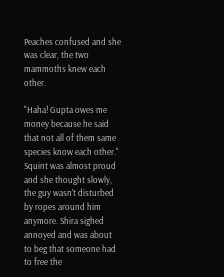Peaches confused and she was clear, the two mammoths knew each other.

"Haha! Gupta owes me money because he said that not all of them same species know each other." Squint was almost proud and she thought slowly, the guy wasn't disturbed by ropes around him anymore. Shira sighed annoyed and was about to beg that someone had to free the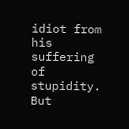idiot from his suffering of stupidity. But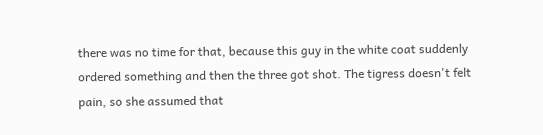there was no time for that, because this guy in the white coat suddenly ordered something and then the three got shot. The tigress doesn't felt pain, so she assumed that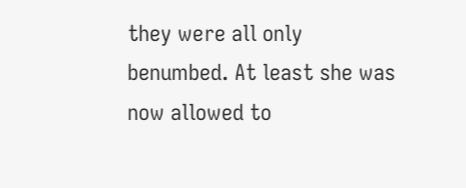they were all only benumbed. At least she was now allowed to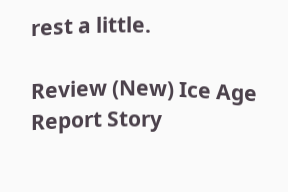rest a little.

Review (New) Ice Age
Report Story